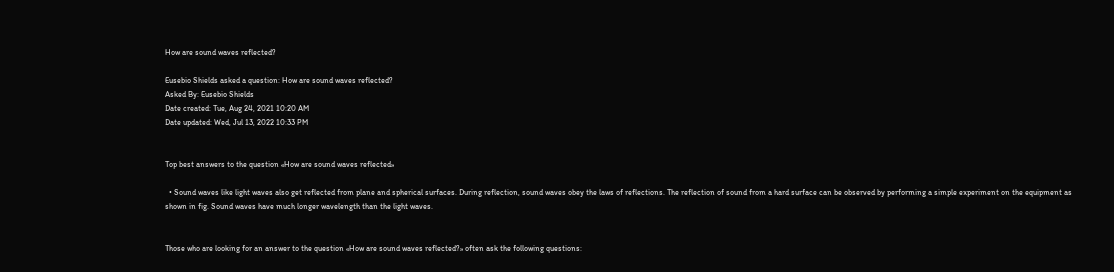How are sound waves reflected?

Eusebio Shields asked a question: How are sound waves reflected?
Asked By: Eusebio Shields
Date created: Tue, Aug 24, 2021 10:20 AM
Date updated: Wed, Jul 13, 2022 10:33 PM


Top best answers to the question «How are sound waves reflected»

  • Sound waves like light waves also get reflected from plane and spherical surfaces. During reflection, sound waves obey the laws of reflections. The reflection of sound from a hard surface can be observed by performing a simple experiment on the equipment as shown in fig. Sound waves have much longer wavelength than the light waves.


Those who are looking for an answer to the question «How are sound waves reflected?» often ask the following questions: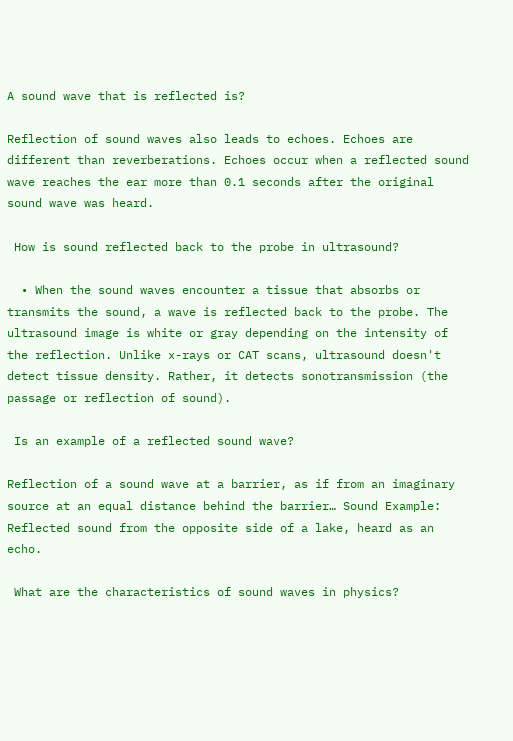A sound wave that is reflected is?

Reflection of sound waves also leads to echoes. Echoes are different than reverberations. Echoes occur when a reflected sound wave reaches the ear more than 0.1 seconds after the original sound wave was heard.

 How is sound reflected back to the probe in ultrasound?

  • When the sound waves encounter a tissue that absorbs or transmits the sound, a wave is reflected back to the probe. The ultrasound image is white or gray depending on the intensity of the reflection. Unlike x-rays or CAT scans, ultrasound doesn't detect tissue density. Rather, it detects sonotransmission (the passage or reflection of sound).

 Is an example of a reflected sound wave?

Reflection of a sound wave at a barrier, as if from an imaginary source at an equal distance behind the barrier… Sound Example: Reflected sound from the opposite side of a lake, heard as an echo.

 What are the characteristics of sound waves in physics?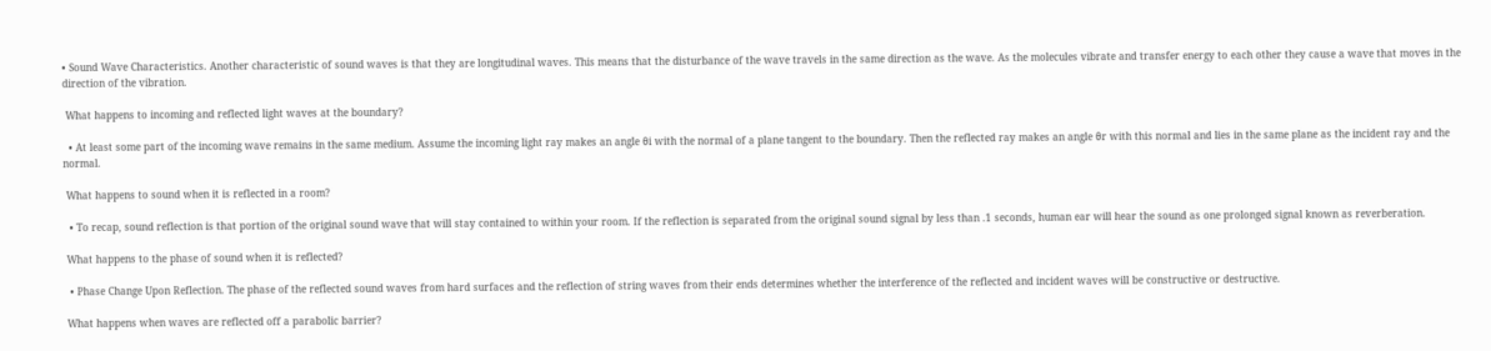• Sound Wave Characteristics. Another characteristic of sound waves is that they are longitudinal waves. This means that the disturbance of the wave travels in the same direction as the wave. As the molecules vibrate and transfer energy to each other they cause a wave that moves in the direction of the vibration.

 What happens to incoming and reflected light waves at the boundary?

  • At least some part of the incoming wave remains in the same medium. Assume the incoming light ray makes an angle θi with the normal of a plane tangent to the boundary. Then the reflected ray makes an angle θr with this normal and lies in the same plane as the incident ray and the normal.

 What happens to sound when it is reflected in a room?

  • To recap, sound reflection is that portion of the original sound wave that will stay contained to within your room. If the reflection is separated from the original sound signal by less than .1 seconds, human ear will hear the sound as one prolonged signal known as reverberation.

 What happens to the phase of sound when it is reflected?

  • Phase Change Upon Reflection. The phase of the reflected sound waves from hard surfaces and the reflection of string waves from their ends determines whether the interference of the reflected and incident waves will be constructive or destructive.

 What happens when waves are reflected off a parabolic barrier?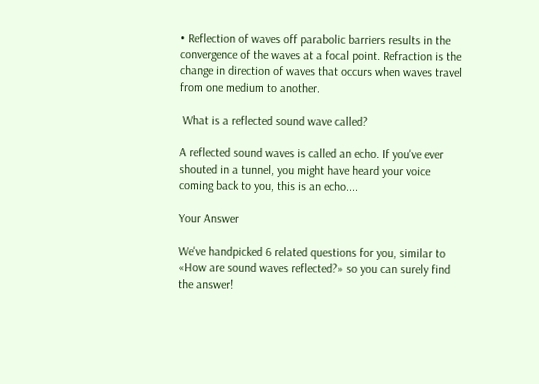• Reflection of waves off parabolic barriers results in the convergence of the waves at a focal point. Refraction is the change in direction of waves that occurs when waves travel from one medium to another.

 What is a reflected sound wave called?

A reflected sound waves is called an echo. If you've ever shouted in a tunnel, you might have heard your voice coming back to you, this is an echo....

Your Answer

We've handpicked 6 related questions for you, similar to «How are sound waves reflected?» so you can surely find the answer!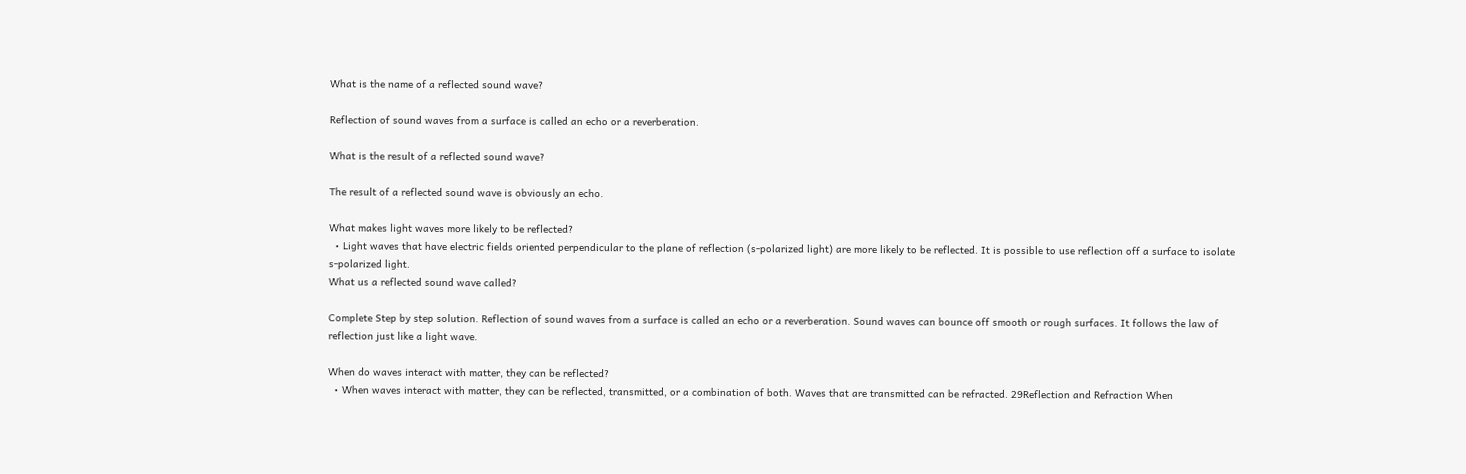What is the name of a reflected sound wave?

Reflection of sound waves from a surface is called an echo or a reverberation.

What is the result of a reflected sound wave?

The result of a reflected sound wave is obviously an echo.

What makes light waves more likely to be reflected?
  • Light waves that have electric fields oriented perpendicular to the plane of reflection (s-polarized light) are more likely to be reflected. It is possible to use reflection off a surface to isolate s-polarized light.
What us a reflected sound wave called?

Complete Step by step solution. Reflection of sound waves from a surface is called an echo or a reverberation. Sound waves can bounce off smooth or rough surfaces. It follows the law of reflection just like a light wave.

When do waves interact with matter, they can be reflected?
  • When waves interact with matter, they can be reflected, transmitted, or a combination of both. Waves that are transmitted can be refracted. 29Reflection and Refraction When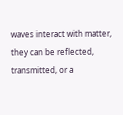waves interact with matter, they can be reflected, transmitted, or a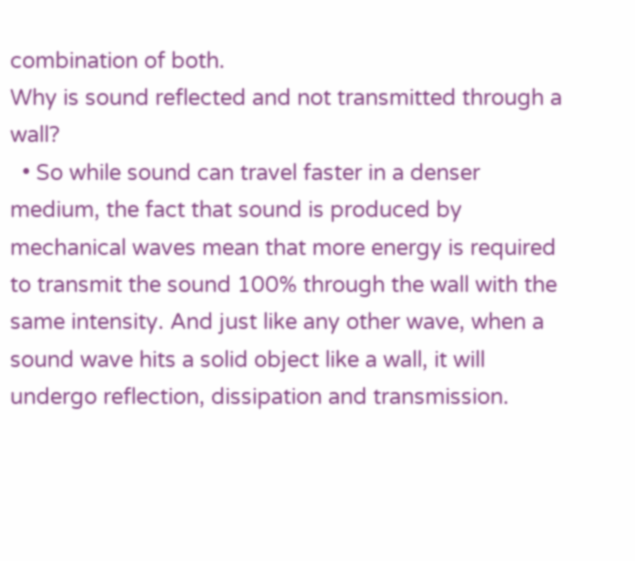combination of both.
Why is sound reflected and not transmitted through a wall?
  • So while sound can travel faster in a denser medium, the fact that sound is produced by mechanical waves mean that more energy is required to transmit the sound 100% through the wall with the same intensity. And just like any other wave, when a sound wave hits a solid object like a wall, it will undergo reflection, dissipation and transmission.